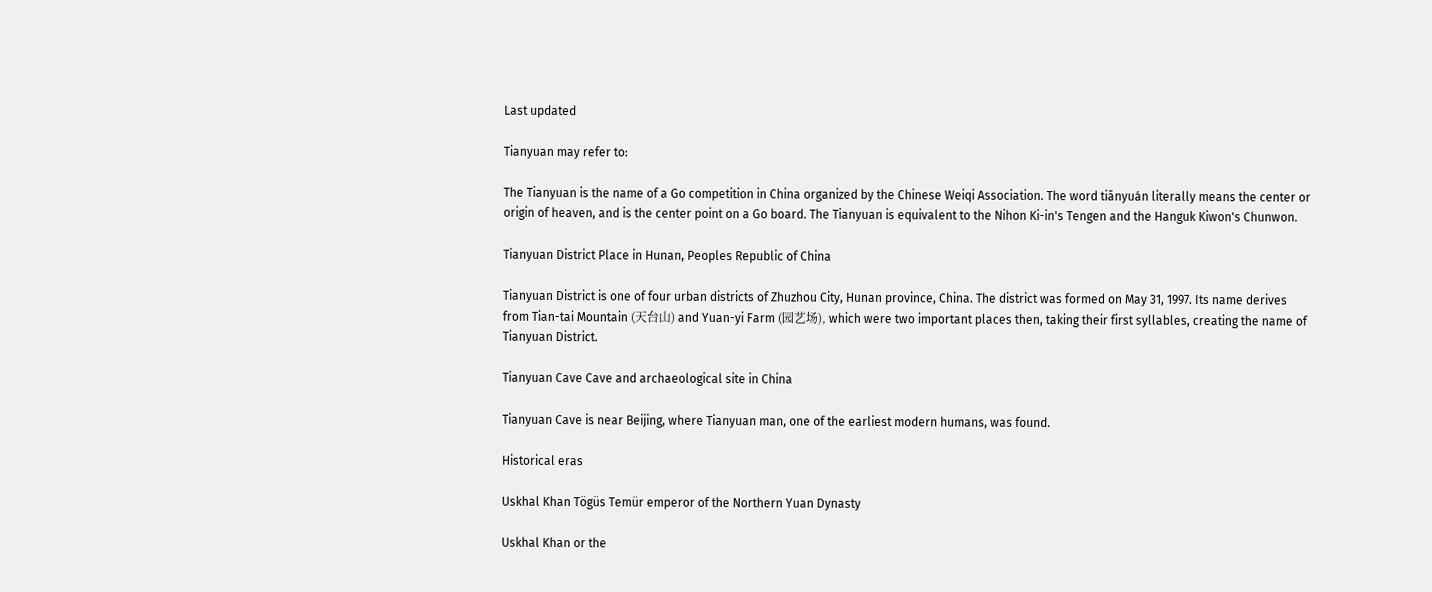Last updated

Tianyuan may refer to:

The Tianyuan is the name of a Go competition in China organized by the Chinese Weiqi Association. The word tiānyuán literally means the center or origin of heaven, and is the center point on a Go board. The Tianyuan is equivalent to the Nihon Ki-in's Tengen and the Hanguk Kiwon's Chunwon.

Tianyuan District Place in Hunan, Peoples Republic of China

Tianyuan District is one of four urban districts of Zhuzhou City, Hunan province, China. The district was formed on May 31, 1997. Its name derives from Tian-tai Mountain (天台山) and Yuan-yi Farm (园艺场), which were two important places then, taking their first syllables, creating the name of Tianyuan District.

Tianyuan Cave Cave and archaeological site in China

Tianyuan Cave is near Beijing, where Tianyuan man, one of the earliest modern humans, was found.

Historical eras

Uskhal Khan Tögüs Temür emperor of the Northern Yuan Dynasty

Uskhal Khan or the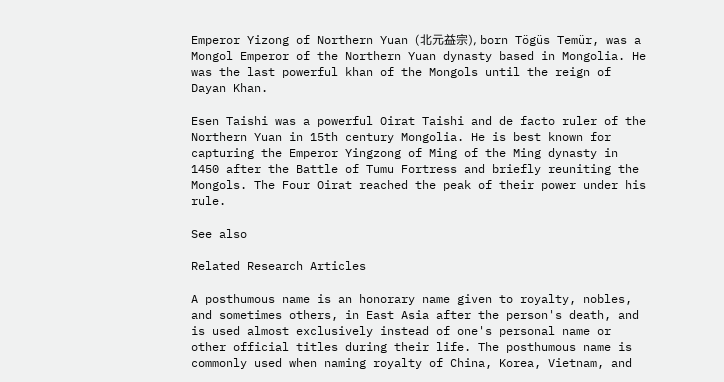Emperor Yizong of Northern Yuan (北元益宗), born Tögüs Temür, was a Mongol Emperor of the Northern Yuan dynasty based in Mongolia. He was the last powerful khan of the Mongols until the reign of Dayan Khan.

Esen Taishi was a powerful Oirat Taishi and de facto ruler of the Northern Yuan in 15th century Mongolia. He is best known for capturing the Emperor Yingzong of Ming of the Ming dynasty in 1450 after the Battle of Tumu Fortress and briefly reuniting the Mongols. The Four Oirat reached the peak of their power under his rule.

See also

Related Research Articles

A posthumous name is an honorary name given to royalty, nobles, and sometimes others, in East Asia after the person's death, and is used almost exclusively instead of one's personal name or other official titles during their life. The posthumous name is commonly used when naming royalty of China, Korea, Vietnam, and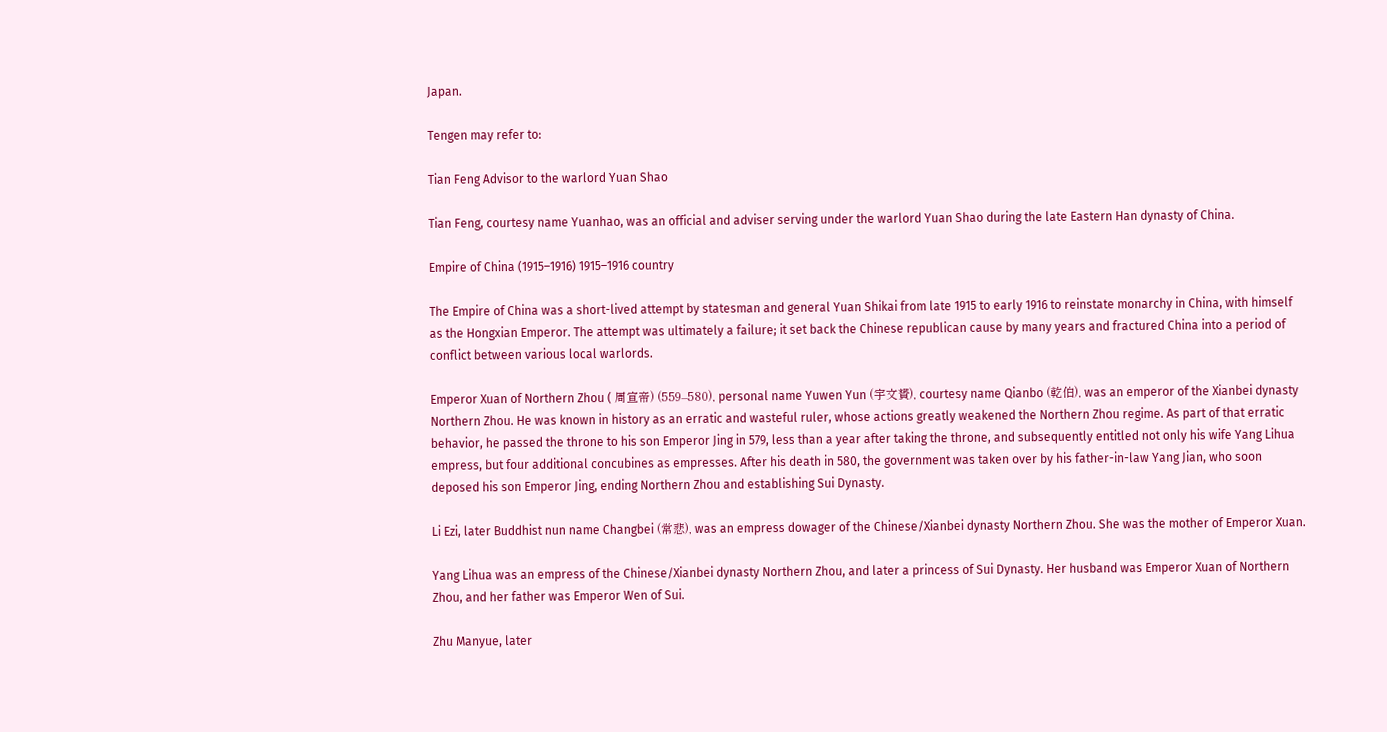Japan.

Tengen may refer to:

Tian Feng Advisor to the warlord Yuan Shao

Tian Feng, courtesy name Yuanhao, was an official and adviser serving under the warlord Yuan Shao during the late Eastern Han dynasty of China.

Empire of China (1915–1916) 1915–1916 country

The Empire of China was a short-lived attempt by statesman and general Yuan Shikai from late 1915 to early 1916 to reinstate monarchy in China, with himself as the Hongxian Emperor. The attempt was ultimately a failure; it set back the Chinese republican cause by many years and fractured China into a period of conflict between various local warlords.

Emperor Xuan of Northern Zhou ( 周宣帝) (559–580), personal name Yuwen Yun (宇文贇), courtesy name Qianbo (乾伯), was an emperor of the Xianbei dynasty Northern Zhou. He was known in history as an erratic and wasteful ruler, whose actions greatly weakened the Northern Zhou regime. As part of that erratic behavior, he passed the throne to his son Emperor Jing in 579, less than a year after taking the throne, and subsequently entitled not only his wife Yang Lihua empress, but four additional concubines as empresses. After his death in 580, the government was taken over by his father-in-law Yang Jian, who soon deposed his son Emperor Jing, ending Northern Zhou and establishing Sui Dynasty.

Li Ezi, later Buddhist nun name Changbei (常悲), was an empress dowager of the Chinese/Xianbei dynasty Northern Zhou. She was the mother of Emperor Xuan.

Yang Lihua was an empress of the Chinese/Xianbei dynasty Northern Zhou, and later a princess of Sui Dynasty. Her husband was Emperor Xuan of Northern Zhou, and her father was Emperor Wen of Sui.

Zhu Manyue, later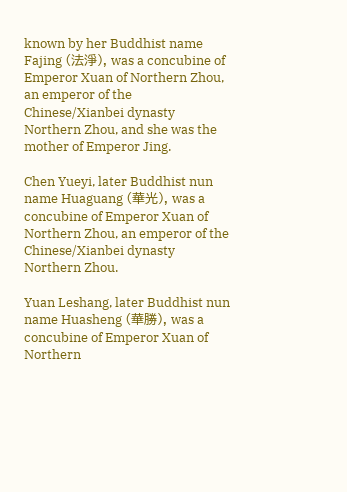known by her Buddhist name Fajing (法淨), was a concubine of Emperor Xuan of Northern Zhou, an emperor of the Chinese/Xianbei dynasty Northern Zhou, and she was the mother of Emperor Jing.

Chen Yueyi, later Buddhist nun name Huaguang (華光), was a concubine of Emperor Xuan of Northern Zhou, an emperor of the Chinese/Xianbei dynasty Northern Zhou.

Yuan Leshang, later Buddhist nun name Huasheng (華勝), was a concubine of Emperor Xuan of Northern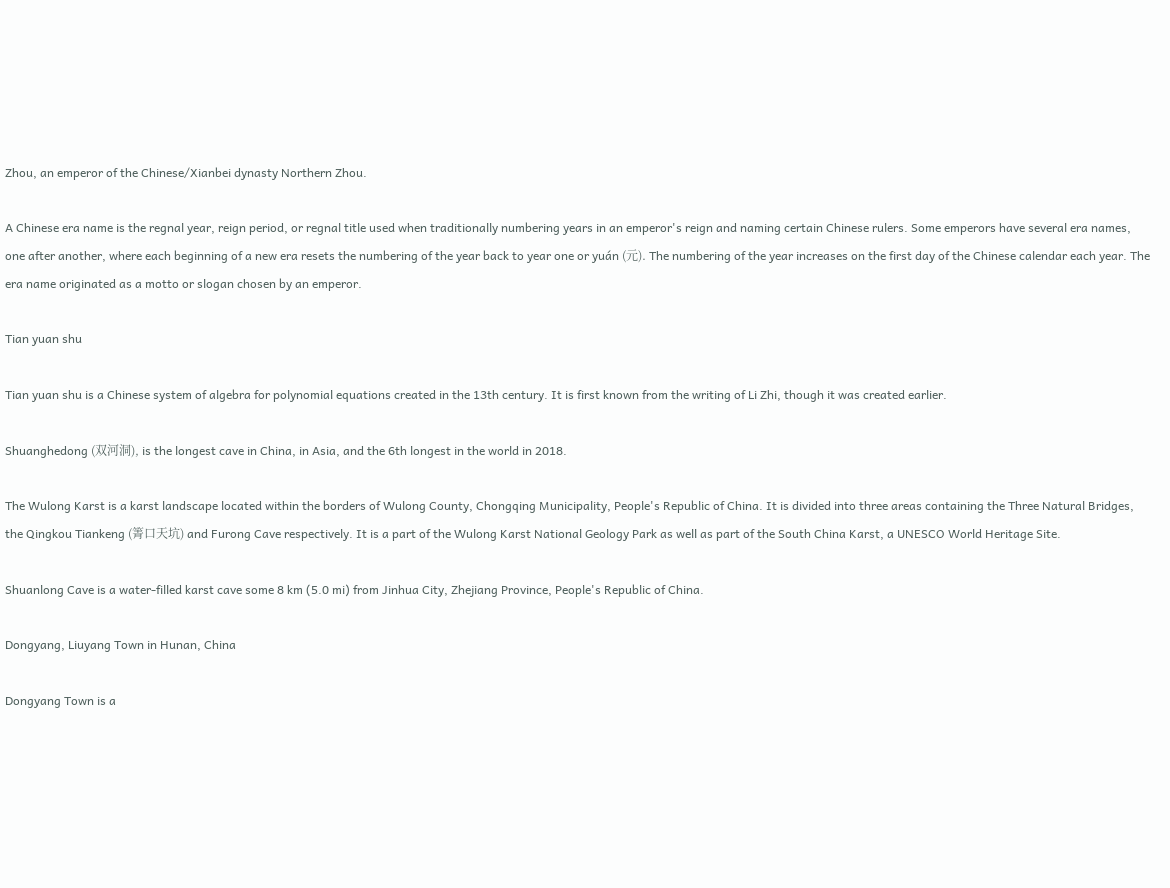Zhou, an emperor of the Chinese/Xianbei dynasty Northern Zhou.

A Chinese era name is the regnal year, reign period, or regnal title used when traditionally numbering years in an emperor's reign and naming certain Chinese rulers. Some emperors have several era names, one after another, where each beginning of a new era resets the numbering of the year back to year one or yuán (元). The numbering of the year increases on the first day of the Chinese calendar each year. The era name originated as a motto or slogan chosen by an emperor.

Tian yuan shu

Tian yuan shu is a Chinese system of algebra for polynomial equations created in the 13th century. It is first known from the writing of Li Zhi, though it was created earlier.

Shuanghedong (双河洞), is the longest cave in China, in Asia, and the 6th longest in the world in 2018.

The Wulong Karst is a karst landscape located within the borders of Wulong County, Chongqing Municipality, People's Republic of China. It is divided into three areas containing the Three Natural Bridges, the Qingkou Tiankeng (箐口天坑) and Furong Cave respectively. It is a part of the Wulong Karst National Geology Park as well as part of the South China Karst, a UNESCO World Heritage Site.

Shuanlong Cave is a water-filled karst cave some 8 km (5.0 mi) from Jinhua City, Zhejiang Province, People's Republic of China.

Dongyang, Liuyang Town in Hunan, China

Dongyang Town is a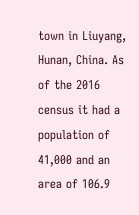town in Liuyang, Hunan, China. As of the 2016 census it had a population of 41,000 and an area of 106.9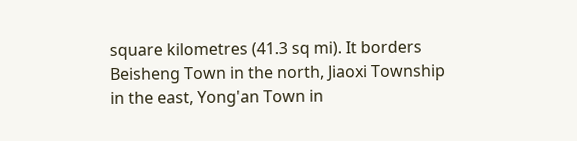square kilometres (41.3 sq mi). It borders Beisheng Town in the north, Jiaoxi Township in the east, Yong'an Town in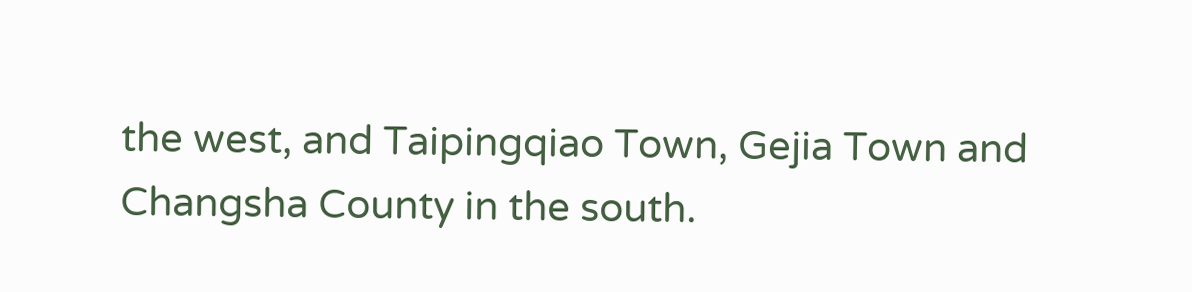the west, and Taipingqiao Town, Gejia Town and Changsha County in the south.